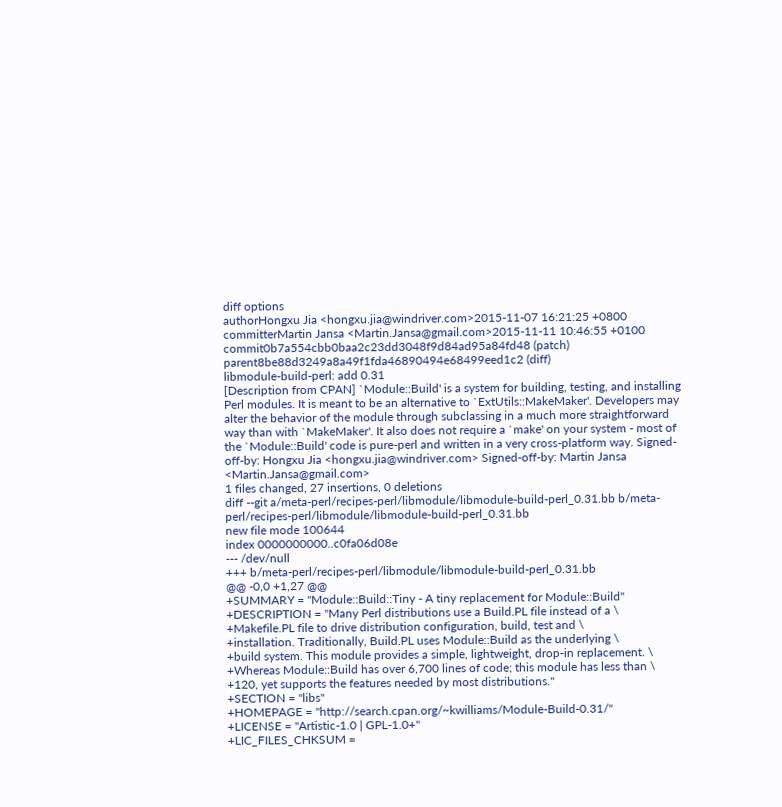diff options
authorHongxu Jia <hongxu.jia@windriver.com>2015-11-07 16:21:25 +0800
committerMartin Jansa <Martin.Jansa@gmail.com>2015-11-11 10:46:55 +0100
commit0b7a554cbb0baa2c23dd3048f9d84ad95a84fd48 (patch)
parent8be88d3249a8a49f1fda46890494e68499eed1c2 (diff)
libmodule-build-perl: add 0.31
[Description from CPAN] `Module::Build' is a system for building, testing, and installing Perl modules. It is meant to be an alternative to `ExtUtils::MakeMaker'. Developers may alter the behavior of the module through subclassing in a much more straightforward way than with `MakeMaker'. It also does not require a `make' on your system - most of the `Module::Build' code is pure-perl and written in a very cross-platform way. Signed-off-by: Hongxu Jia <hongxu.jia@windriver.com> Signed-off-by: Martin Jansa <Martin.Jansa@gmail.com>
1 files changed, 27 insertions, 0 deletions
diff --git a/meta-perl/recipes-perl/libmodule/libmodule-build-perl_0.31.bb b/meta-perl/recipes-perl/libmodule/libmodule-build-perl_0.31.bb
new file mode 100644
index 0000000000..c0fa06d08e
--- /dev/null
+++ b/meta-perl/recipes-perl/libmodule/libmodule-build-perl_0.31.bb
@@ -0,0 +1,27 @@
+SUMMARY = "Module::Build::Tiny - A tiny replacement for Module::Build"
+DESCRIPTION = "Many Perl distributions use a Build.PL file instead of a \
+Makefile.PL file to drive distribution configuration, build, test and \
+installation. Traditionally, Build.PL uses Module::Build as the underlying \
+build system. This module provides a simple, lightweight, drop-in replacement. \
+Whereas Module::Build has over 6,700 lines of code; this module has less than \
+120, yet supports the features needed by most distributions."
+SECTION = "libs"
+HOMEPAGE = "http://search.cpan.org/~kwilliams/Module-Build-0.31/"
+LICENSE = "Artistic-1.0 | GPL-1.0+"
+LIC_FILES_CHKSUM =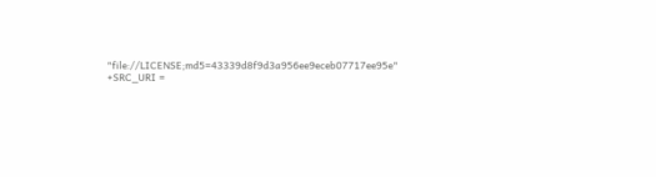"file://LICENSE;md5=43339d8f9d3a956ee9eceb07717ee95e"
+SRC_URI =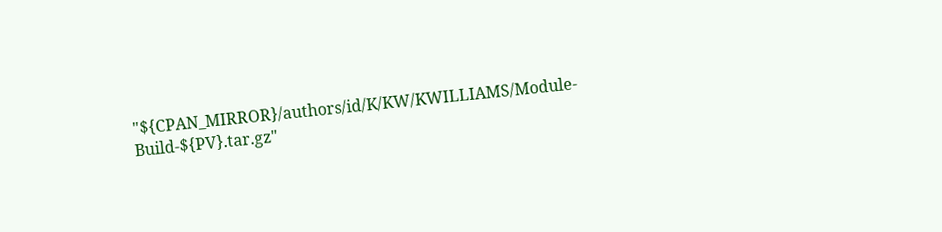"${CPAN_MIRROR}/authors/id/K/KW/KWILLIAMS/Module-Build-${PV}.tar.gz"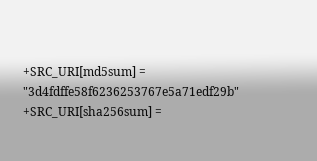+SRC_URI[md5sum] = "3d4fdffe58f6236253767e5a71edf29b"
+SRC_URI[sha256sum] =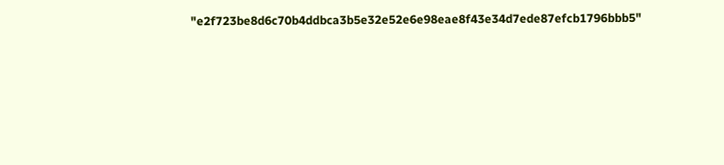"e2f723be8d6c70b4ddbca3b5e32e52e6e98eae8f43e34d7ede87efcb1796bbb5"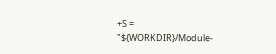+S = "${WORKDIR}/Module-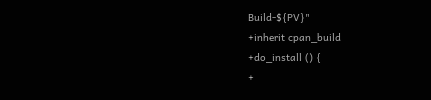Build-${PV}"
+inherit cpan_build
+do_install () {
+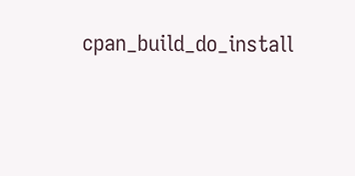cpan_build_do_install